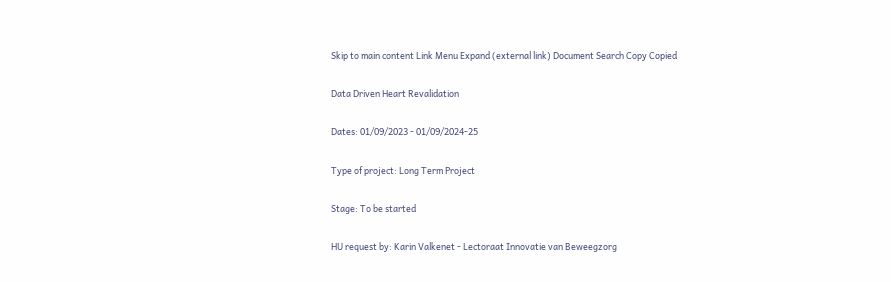Skip to main content Link Menu Expand (external link) Document Search Copy Copied

Data Driven Heart Revalidation

Dates: 01/09/2023 - 01/09/2024-25

Type of project: Long Term Project

Stage: To be started

HU request by: Karin Valkenet - Lectoraat Innovatie van Beweegzorg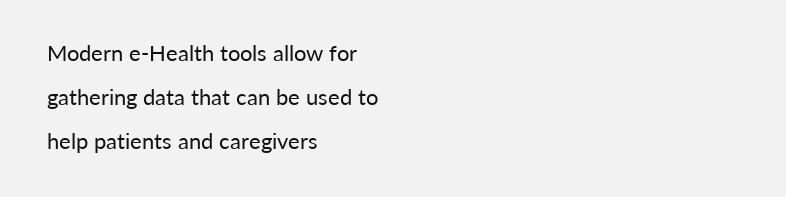Modern e-Health tools allow for gathering data that can be used to help patients and caregivers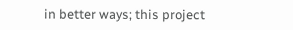in better ways; this project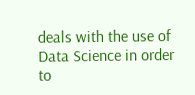deals with the use of Data Science in order to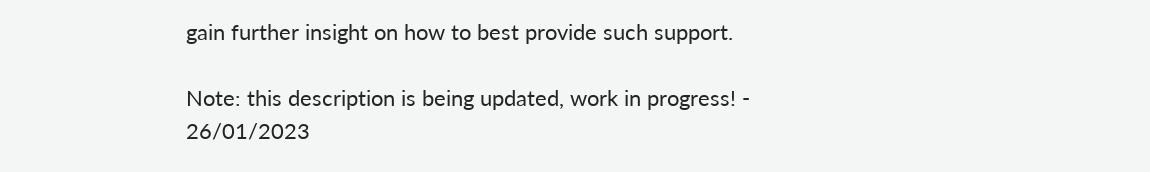gain further insight on how to best provide such support.

Note: this description is being updated, work in progress! - 26/01/2023